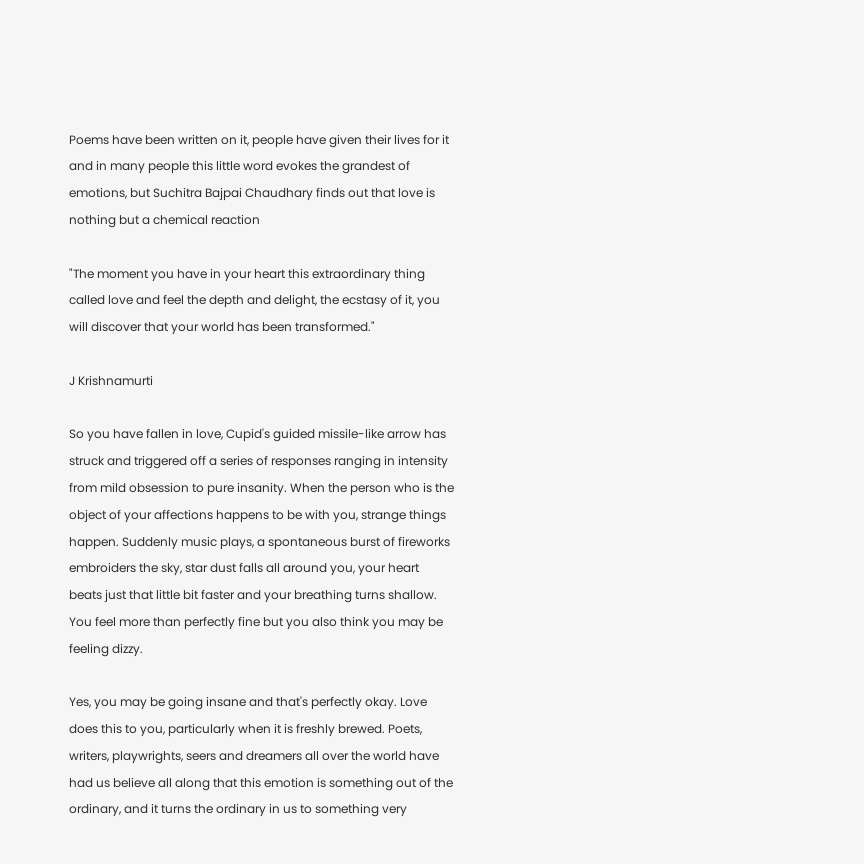Poems have been written on it, people have given their lives for it and in many people this little word evokes the grandest of emotions, but Suchitra Bajpai Chaudhary finds out that love is nothing but a chemical reaction

"The moment you have in your heart this extraordinary thing called love and feel the depth and delight, the ecstasy of it, you will discover that your world has been transformed."

J Krishnamurti

So you have fallen in love, Cupid's guided missile-like arrow has struck and triggered off a series of responses ranging in intensity from mild obsession to pure insanity. When the person who is the object of your affections happens to be with you, strange things happen. Suddenly music plays, a spontaneous burst of fireworks embroiders the sky, star dust falls all around you, your heart beats just that little bit faster and your breathing turns shallow. You feel more than perfectly fine but you also think you may be feeling dizzy.

Yes, you may be going insane and that's perfectly okay. Love does this to you, particularly when it is freshly brewed. Poets, writers, playwrights, seers and dreamers all over the world have had us believe all along that this emotion is something out of the ordinary, and it turns the ordinary in us to something very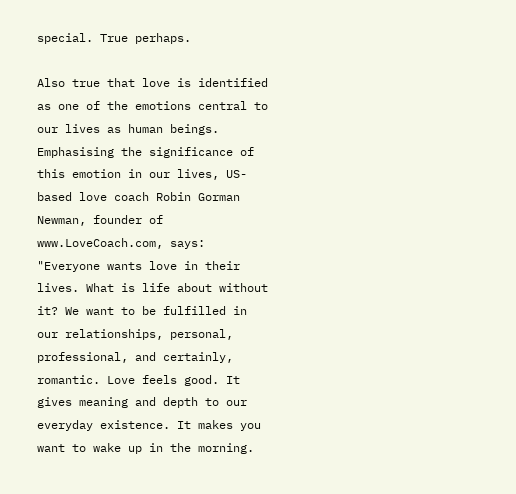special. True perhaps.

Also true that love is identified as one of the emotions central to our lives as human beings. Emphasising the significance of this emotion in our lives, US-based love coach Robin Gorman Newman, founder of www.LoveCoach.com, says: "Everyone wants love in their lives. What is life about without it? We want to be fulfilled in our relationships, personal, professional, and certainly, romantic. Love feels good. It gives meaning and depth to our everyday existence. It makes you want to wake up in the morning.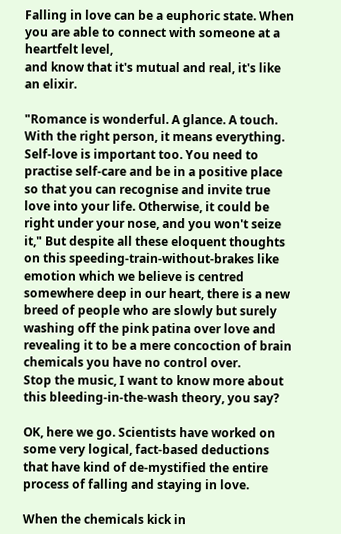Falling in love can be a euphoric state. When you are able to connect with someone at a heartfelt level,
and know that it's mutual and real, it's like an elixir.

"Romance is wonderful. A glance. A touch. With the right person, it means everything. Self-love is important too. You need to practise self-care and be in a positive place so that you can recognise and invite true love into your life. Otherwise, it could be right under your nose, and you won't seize it," But despite all these eloquent thoughts on this speeding-train-without-brakes like emotion which we believe is centred somewhere deep in our heart, there is a new breed of people who are slowly but surely washing off the pink patina over love and revealing it to be a mere concoction of brain chemicals you have no control over.
Stop the music, I want to know more about this bleeding-in-the-wash theory, you say?

OK, here we go. Scientists have worked on some very logical, fact-based deductions that have kind of de-mystified the entire process of falling and staying in love.

When the chemicals kick in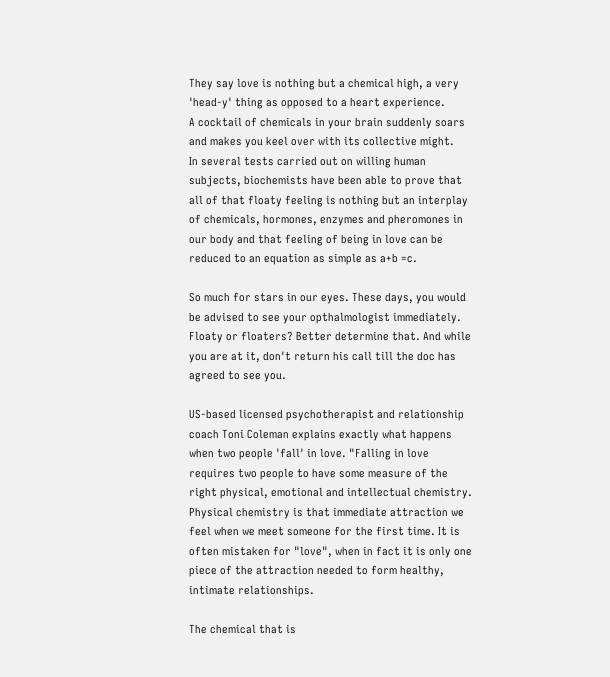They say love is nothing but a chemical high, a very 'head-y' thing as opposed to a heart experience.
A cocktail of chemicals in your brain suddenly soars and makes you keel over with its collective might.
In several tests carried out on willing human subjects, biochemists have been able to prove that all of that floaty feeling is nothing but an interplay of chemicals, hormones, enzymes and pheromones in our body and that feeling of being in love can be reduced to an equation as simple as a+b =c.

So much for stars in our eyes. These days, you would be advised to see your opthalmologist immediately. Floaty or floaters? Better determine that. And while you are at it, don't return his call till the doc has agreed to see you.

US-based licensed psychotherapist and relationship coach Toni Coleman explains exactly what happens when two people 'fall' in love. "Falling in love requires two people to have some measure of the right physical, emotional and intellectual chemistry. Physical chemistry is that immediate attraction we feel when we meet someone for the first time. It is often mistaken for "love", when in fact it is only one piece of the attraction needed to form healthy, intimate relationships.

The chemical that is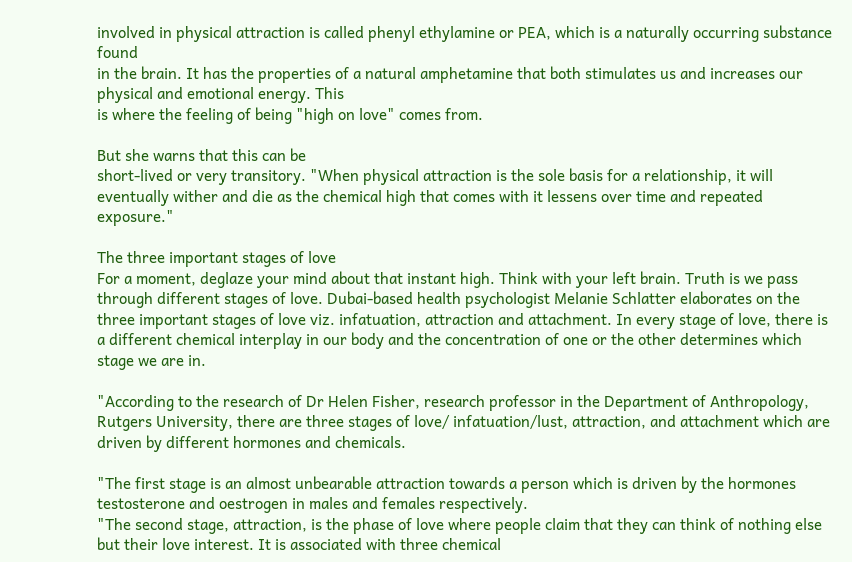involved in physical attraction is called phenyl ethylamine or PEA, which is a naturally occurring substance found
in the brain. It has the properties of a natural amphetamine that both stimulates us and increases our physical and emotional energy. This
is where the feeling of being "high on love" comes from.

But she warns that this can be
short-lived or very transitory. "When physical attraction is the sole basis for a relationship, it will eventually wither and die as the chemical high that comes with it lessens over time and repeated exposure."

The three important stages of love
For a moment, deglaze your mind about that instant high. Think with your left brain. Truth is we pass through different stages of love. Dubai-based health psychologist Melanie Schlatter elaborates on the three important stages of love viz. infatuation, attraction and attachment. In every stage of love, there is a different chemical interplay in our body and the concentration of one or the other determines which stage we are in.

"According to the research of Dr Helen Fisher, research professor in the Department of Anthropology, Rutgers University, there are three stages of love/ infatuation/lust, attraction, and attachment which are driven by different hormones and chemicals.

"The first stage is an almost unbearable attraction towards a person which is driven by the hormones testosterone and oestrogen in males and females respectively.
"The second stage, attraction, is the phase of love where people claim that they can think of nothing else but their love interest. It is associated with three chemical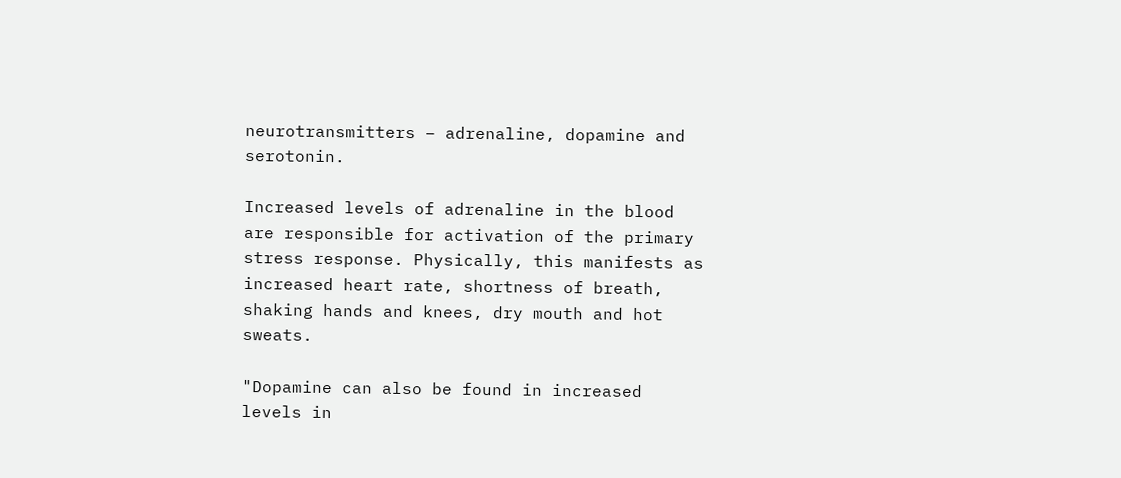neurotransmitters – adrenaline, dopamine and serotonin.

Increased levels of adrenaline in the blood are responsible for activation of the primary stress response. Physically, this manifests as increased heart rate, shortness of breath, shaking hands and knees, dry mouth and hot sweats.

"Dopamine can also be found in increased levels in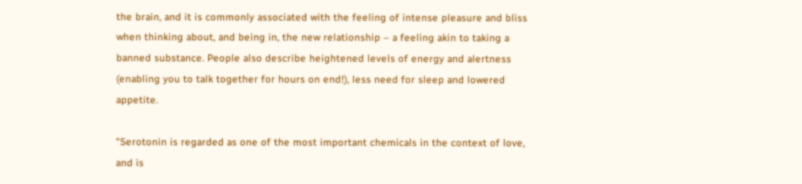the brain, and it is commonly associated with the feeling of intense pleasure and bliss when thinking about, and being in, the new relationship – a feeling akin to taking a banned substance. People also describe heightened levels of energy and alertness (enabling you to talk together for hours on end!), less need for sleep and lowered appetite.

"Serotonin is regarded as one of the most important chemicals in the context of love, and is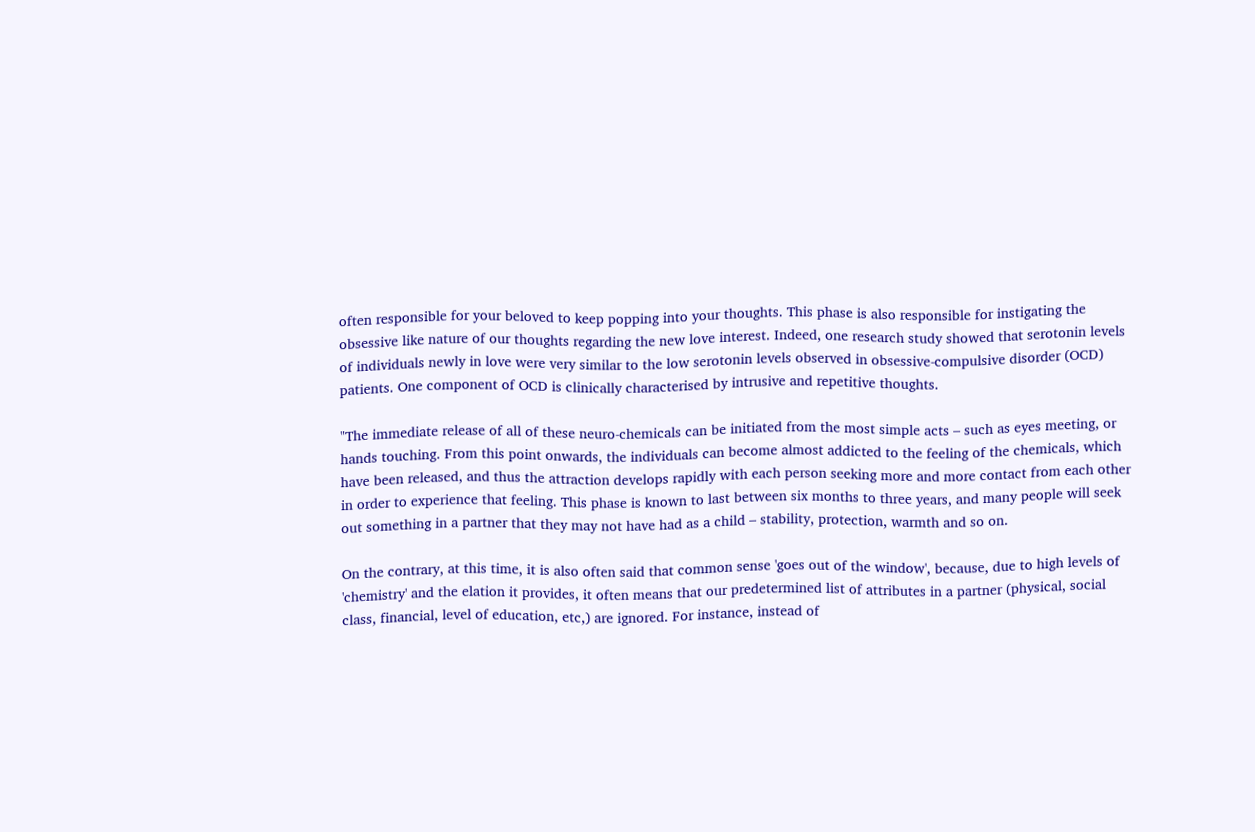often responsible for your beloved to keep popping into your thoughts. This phase is also responsible for instigating the obsessive like nature of our thoughts regarding the new love interest. Indeed, one research study showed that serotonin levels of individuals newly in love were very similar to the low serotonin levels observed in obsessive-compulsive disorder (OCD) patients. One component of OCD is clinically characterised by intrusive and repetitive thoughts.

"The immediate release of all of these neuro-chemicals can be initiated from the most simple acts – such as eyes meeting, or hands touching. From this point onwards, the individuals can become almost addicted to the feeling of the chemicals, which have been released, and thus the attraction develops rapidly with each person seeking more and more contact from each other in order to experience that feeling. This phase is known to last between six months to three years, and many people will seek out something in a partner that they may not have had as a child – stability, protection, warmth and so on.

On the contrary, at this time, it is also often said that common sense 'goes out of the window', because, due to high levels of 'chemistry' and the elation it provides, it often means that our predetermined list of attributes in a partner (physical, social class, financial, level of education, etc,) are ignored. For instance, instead of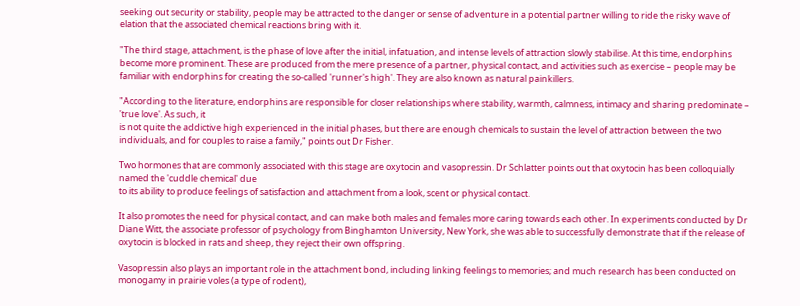seeking out security or stability, people may be attracted to the danger or sense of adventure in a potential partner willing to ride the risky wave of elation that the associated chemical reactions bring with it.

"The third stage, attachment, is the phase of love after the initial, infatuation, and intense levels of attraction slowly stabilise. At this time, endorphins become more prominent. These are produced from the mere presence of a partner, physical contact, and activities such as exercise – people may be familiar with endorphins for creating the so-called 'runner's high'. They are also known as natural painkillers.

"According to the literature, endorphins are responsible for closer relationships where stability, warmth, calmness, intimacy and sharing predominate – 'true love'. As such, it
is not quite the addictive high experienced in the initial phases, but there are enough chemicals to sustain the level of attraction between the two individuals, and for couples to raise a family," points out Dr Fisher.

Two hormones that are commonly associated with this stage are oxytocin and vasopressin. Dr Schlatter points out that oxytocin has been colloquially named the 'cuddle chemical' due
to its ability to produce feelings of satisfaction and attachment from a look, scent or physical contact.

It also promotes the need for physical contact, and can make both males and females more caring towards each other. In experiments conducted by Dr Diane Witt, the associate professor of psychology from Binghamton University, New York, she was able to successfully demonstrate that if the release of oxytocin is blocked in rats and sheep, they reject their own offspring.

Vasopressin also plays an important role in the attachment bond, including linking feelings to memories; and much research has been conducted on monogamy in prairie voles (a type of rodent),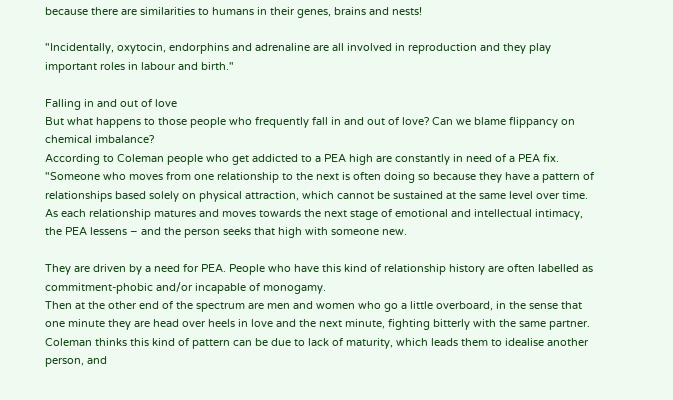because there are similarities to humans in their genes, brains and nests!

"Incidentally, oxytocin, endorphins and adrenaline are all involved in reproduction and they play important roles in labour and birth."

Falling in and out of love
But what happens to those people who frequently fall in and out of love? Can we blame flippancy on chemical imbalance?
According to Coleman people who get addicted to a PEA high are constantly in need of a PEA fix. "Someone who moves from one relationship to the next is often doing so because they have a pattern of relationships based solely on physical attraction, which cannot be sustained at the same level over time. As each relationship matures and moves towards the next stage of emotional and intellectual intimacy, the PEA lessens – and the person seeks that high with someone new.

They are driven by a need for PEA. People who have this kind of relationship history are often labelled as commitment-phobic and/or incapable of monogamy.
Then at the other end of the spectrum are men and women who go a little overboard, in the sense that one minute they are head over heels in love and the next minute, fighting bitterly with the same partner. Coleman thinks this kind of pattern can be due to lack of maturity, which leads them to idealise another person, and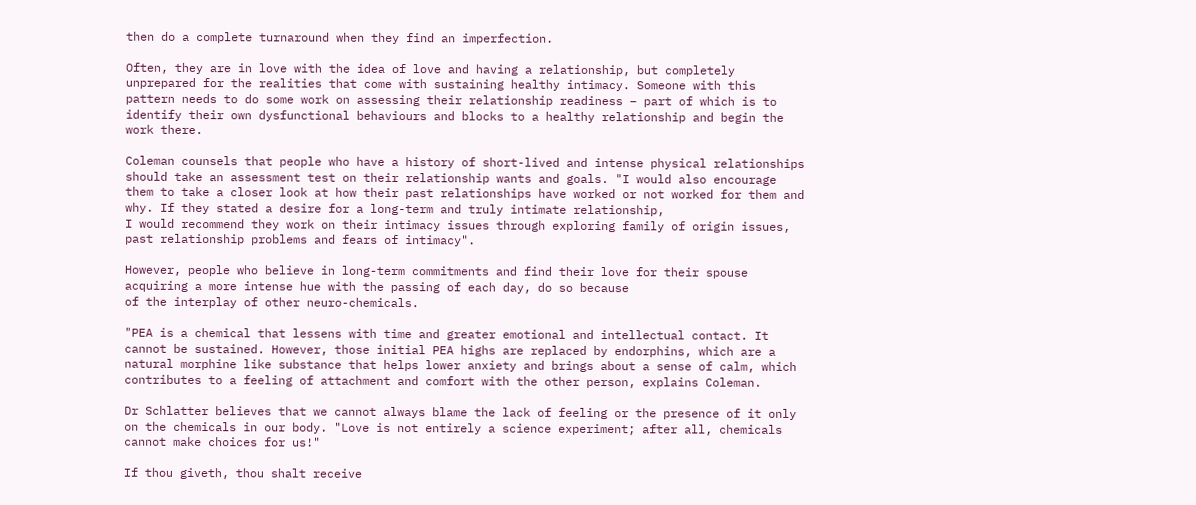then do a complete turnaround when they find an imperfection.

Often, they are in love with the idea of love and having a relationship, but completely unprepared for the realities that come with sustaining healthy intimacy. Someone with this pattern needs to do some work on assessing their relationship readiness – part of which is to identify their own dysfunctional behaviours and blocks to a healthy relationship and begin the work there.

Coleman counsels that people who have a history of short-lived and intense physical relationships should take an assessment test on their relationship wants and goals. "I would also encourage them to take a closer look at how their past relationships have worked or not worked for them and why. If they stated a desire for a long-term and truly intimate relationship,
I would recommend they work on their intimacy issues through exploring family of origin issues, past relationship problems and fears of intimacy".

However, people who believe in long-term commitments and find their love for their spouse acquiring a more intense hue with the passing of each day, do so because
of the interplay of other neuro-chemicals.

"PEA is a chemical that lessens with time and greater emotional and intellectual contact. It cannot be sustained. However, those initial PEA highs are replaced by endorphins, which are a natural morphine like substance that helps lower anxiety and brings about a sense of calm, which contributes to a feeling of attachment and comfort with the other person, explains Coleman.

Dr Schlatter believes that we cannot always blame the lack of feeling or the presence of it only on the chemicals in our body. "Love is not entirely a science experiment; after all, chemicals cannot make choices for us!"

If thou giveth, thou shalt receive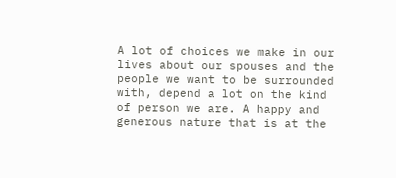A lot of choices we make in our lives about our spouses and the people we want to be surrounded with, depend a lot on the kind of person we are. A happy and generous nature that is at the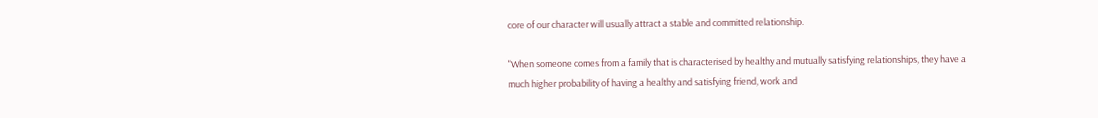core of our character will usually attract a stable and committed relationship.

"When someone comes from a family that is characterised by healthy and mutually satisfying relationships, they have a much higher probability of having a healthy and satisfying friend, work and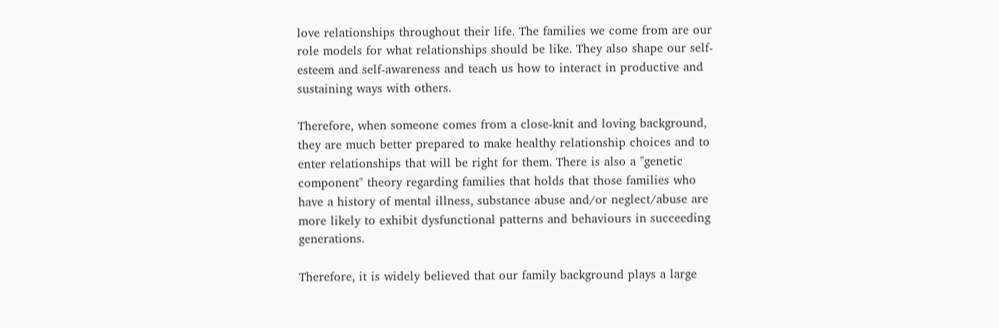love relationships throughout their life. The families we come from are our role models for what relationships should be like. They also shape our self-esteem and self-awareness and teach us how to interact in productive and sustaining ways with others.

Therefore, when someone comes from a close-knit and loving background, they are much better prepared to make healthy relationship choices and to enter relationships that will be right for them. There is also a "genetic component" theory regarding families that holds that those families who have a history of mental illness, substance abuse and/or neglect/abuse are more likely to exhibit dysfunctional patterns and behaviours in succeeding generations.

Therefore, it is widely believed that our family background plays a large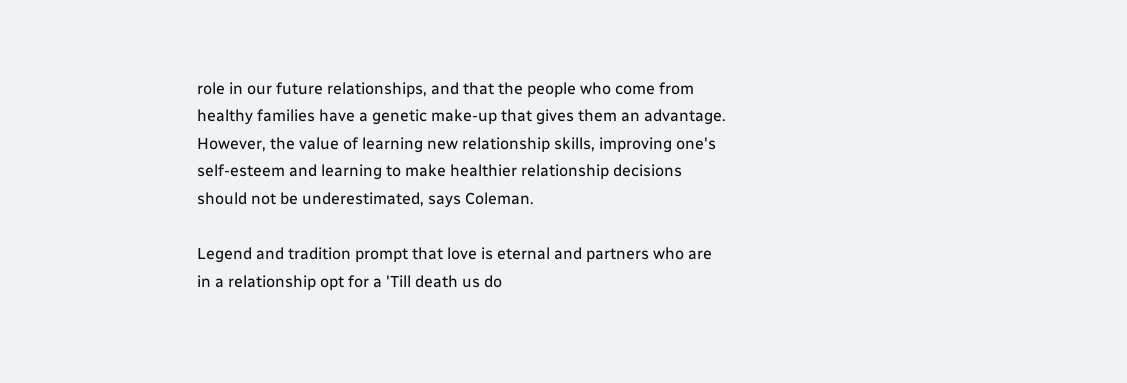role in our future relationships, and that the people who come from healthy families have a genetic make-up that gives them an advantage. However, the value of learning new relationship skills, improving one's self-esteem and learning to make healthier relationship decisions should not be underestimated, says Coleman.

Legend and tradition prompt that love is eternal and partners who are in a relationship opt for a 'Till death us do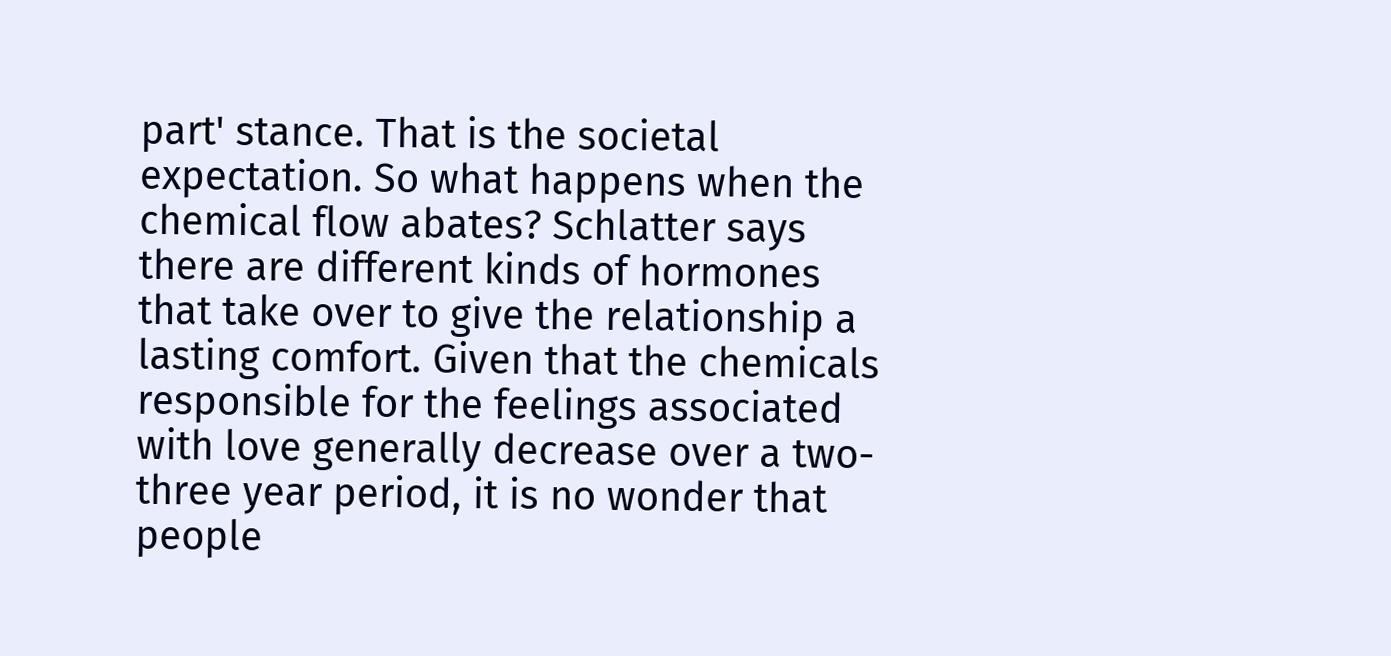part' stance. That is the societal expectation. So what happens when the chemical flow abates? Schlatter says there are different kinds of hormones that take over to give the relationship a lasting comfort. Given that the chemicals responsible for the feelings associated with love generally decrease over a two-three year period, it is no wonder that people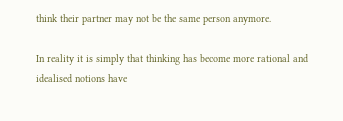think their partner may not be the same person anymore.

In reality it is simply that thinking has become more rational and idealised notions have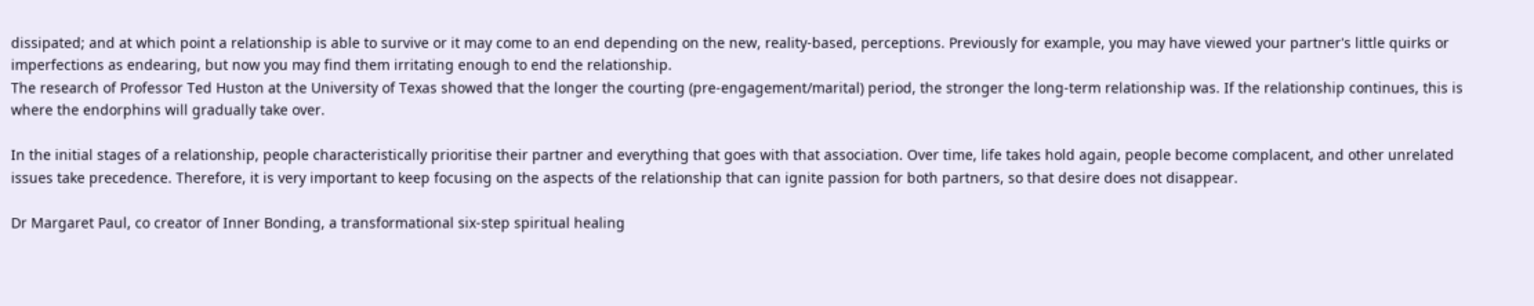dissipated; and at which point a relationship is able to survive or it may come to an end depending on the new, reality-based, perceptions. Previously for example, you may have viewed your partner's little quirks or imperfections as endearing, but now you may find them irritating enough to end the relationship.
The research of Professor Ted Huston at the University of Texas showed that the longer the courting (pre-engagement/marital) period, the stronger the long-term relationship was. If the relationship continues, this is where the endorphins will gradually take over.

In the initial stages of a relationship, people characteristically prioritise their partner and everything that goes with that association. Over time, life takes hold again, people become complacent, and other unrelated issues take precedence. Therefore, it is very important to keep focusing on the aspects of the relationship that can ignite passion for both partners, so that desire does not disappear.

Dr Margaret Paul, co creator of Inner Bonding, a transformational six-step spiritual healing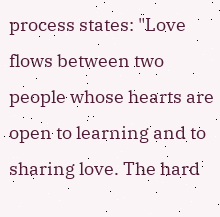process states: "Love flows between two people whose hearts are open to learning and to sharing love. The hard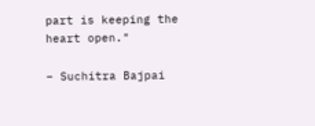part is keeping the heart open."

– Suchitra Bajpai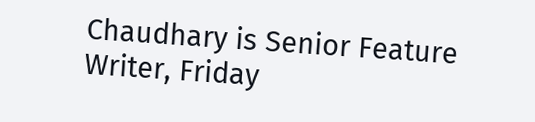Chaudhary is Senior Feature Writer, Friday